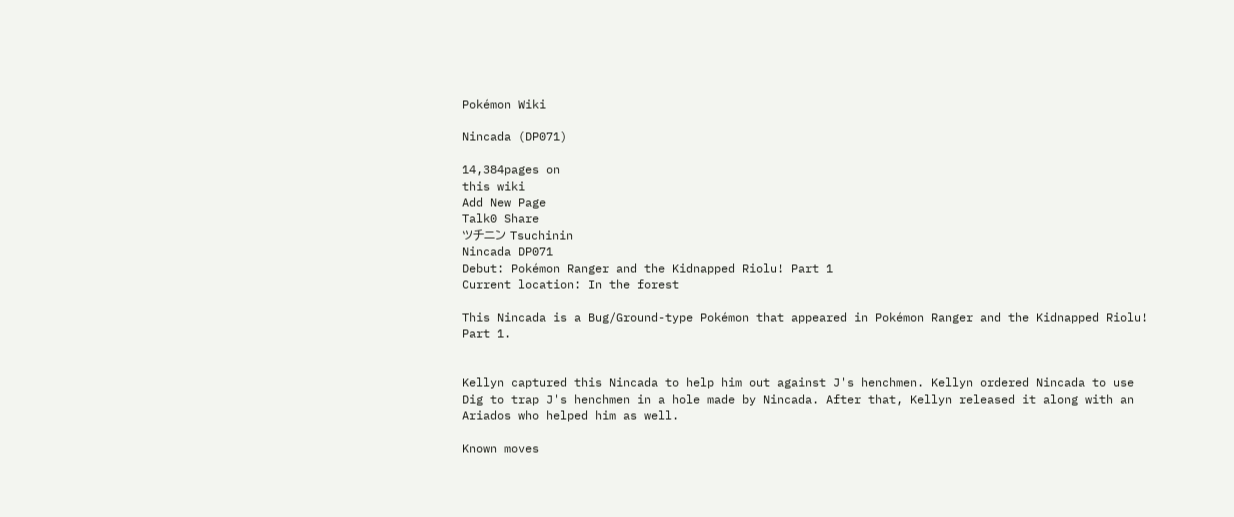Pokémon Wiki

Nincada (DP071)

14,384pages on
this wiki
Add New Page
Talk0 Share
ツチニン Tsuchinin
Nincada DP071
Debut: Pokémon Ranger and the Kidnapped Riolu! Part 1
Current location: In the forest

This Nincada is a Bug/Ground-type Pokémon that appeared in Pokémon Ranger and the Kidnapped Riolu! Part 1.


Kellyn captured this Nincada to help him out against J's henchmen. Kellyn ordered Nincada to use Dig to trap J's henchmen in a hole made by Nincada. After that, Kellyn released it along with an Ariados who helped him as well.

Known moves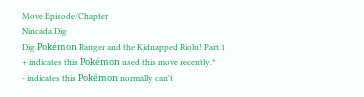Move Episode/Chapter
Nincada Dig
Dig Pokémon Ranger and the Kidnapped Riolu! Part 1
+ indicates this Pokémon used this move recently.*
- indicates this Pokémon normally can't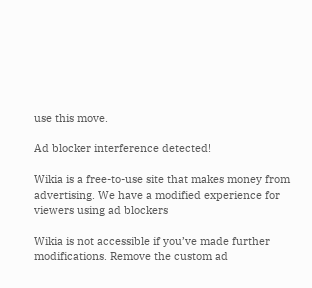use this move.

Ad blocker interference detected!

Wikia is a free-to-use site that makes money from advertising. We have a modified experience for viewers using ad blockers

Wikia is not accessible if you’ve made further modifications. Remove the custom ad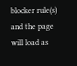blocker rule(s) and the page will load as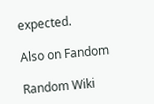expected.

Also on Fandom

Random Wiki